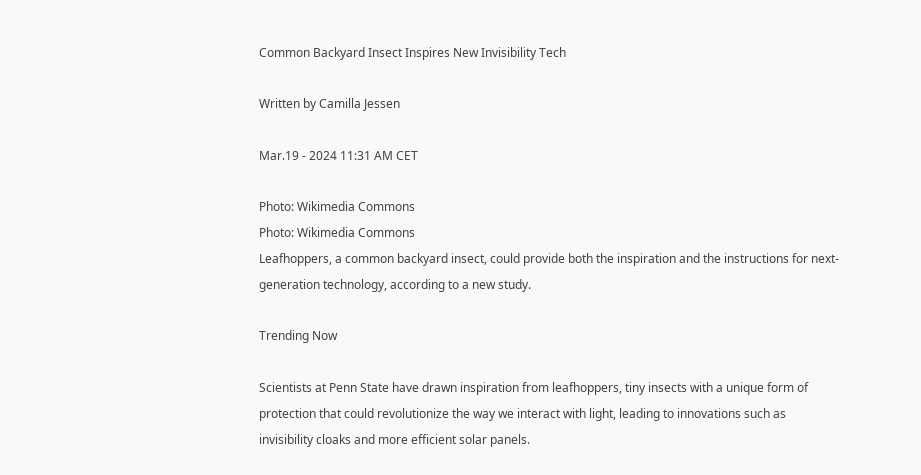Common Backyard Insect Inspires New Invisibility Tech

Written by Camilla Jessen

Mar.19 - 2024 11:31 AM CET

Photo: Wikimedia Commons
Photo: Wikimedia Commons
Leafhoppers, a common backyard insect, could provide both the inspiration and the instructions for next-generation technology, according to a new study.

Trending Now

Scientists at Penn State have drawn inspiration from leafhoppers, tiny insects with a unique form of protection that could revolutionize the way we interact with light, leading to innovations such as invisibility cloaks and more efficient solar panels.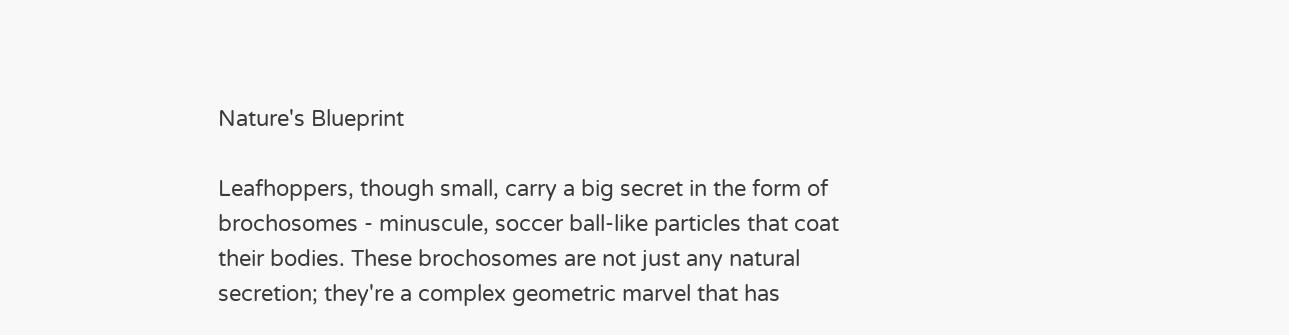Nature's Blueprint

Leafhoppers, though small, carry a big secret in the form of brochosomes - minuscule, soccer ball-like particles that coat their bodies. These brochosomes are not just any natural secretion; they're a complex geometric marvel that has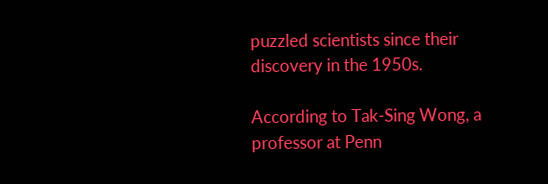puzzled scientists since their discovery in the 1950s.

According to Tak-Sing Wong, a professor at Penn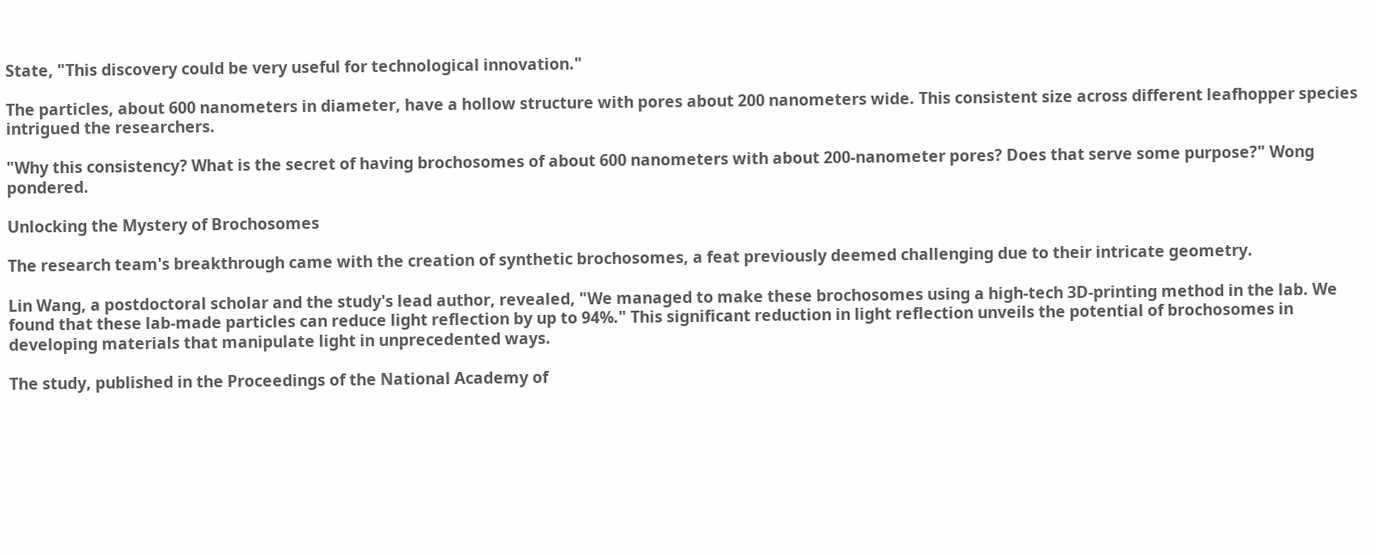State, "This discovery could be very useful for technological innovation."

The particles, about 600 nanometers in diameter, have a hollow structure with pores about 200 nanometers wide. This consistent size across different leafhopper species intrigued the researchers.

"Why this consistency? What is the secret of having brochosomes of about 600 nanometers with about 200-nanometer pores? Does that serve some purpose?" Wong pondered.

Unlocking the Mystery of Brochosomes

The research team's breakthrough came with the creation of synthetic brochosomes, a feat previously deemed challenging due to their intricate geometry.

Lin Wang, a postdoctoral scholar and the study's lead author, revealed, "We managed to make these brochosomes using a high-tech 3D-printing method in the lab. We found that these lab-made particles can reduce light reflection by up to 94%." This significant reduction in light reflection unveils the potential of brochosomes in developing materials that manipulate light in unprecedented ways.

The study, published in the Proceedings of the National Academy of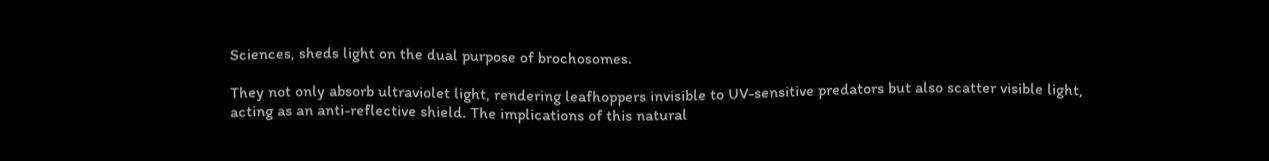Sciences, sheds light on the dual purpose of brochosomes.

They not only absorb ultraviolet light, rendering leafhoppers invisible to UV-sensitive predators but also scatter visible light, acting as an anti-reflective shield. The implications of this natural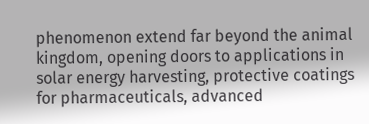phenomenon extend far beyond the animal kingdom, opening doors to applications in solar energy harvesting, protective coatings for pharmaceuticals, advanced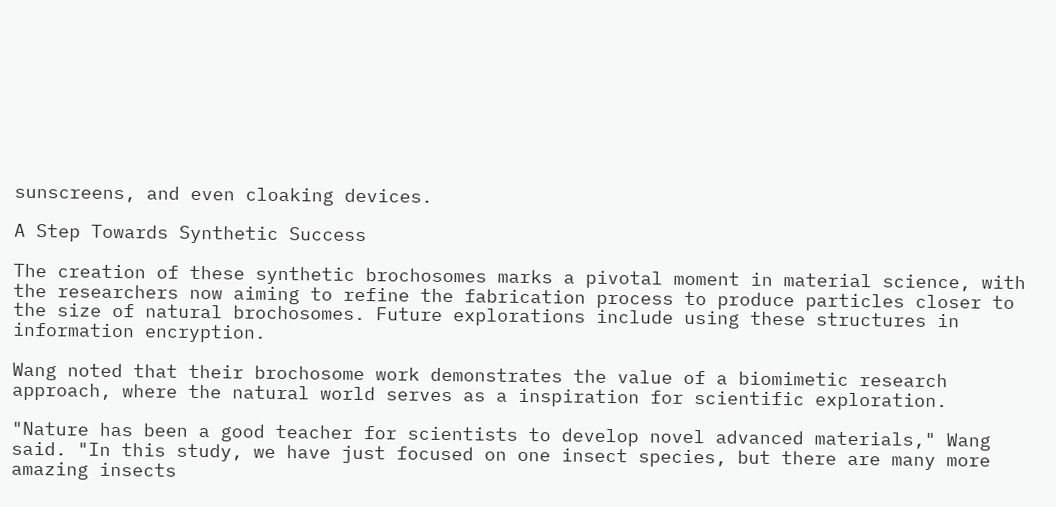sunscreens, and even cloaking devices.

A Step Towards Synthetic Success

The creation of these synthetic brochosomes marks a pivotal moment in material science, with the researchers now aiming to refine the fabrication process to produce particles closer to the size of natural brochosomes. Future explorations include using these structures in information encryption.

Wang noted that their brochosome work demonstrates the value of a biomimetic research approach, where the natural world serves as a inspiration for scientific exploration.

"Nature has been a good teacher for scientists to develop novel advanced materials," Wang said. "In this study, we have just focused on one insect species, but there are many more amazing insects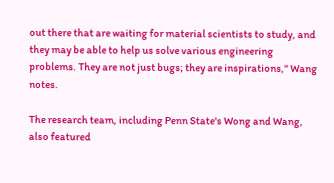out there that are waiting for material scientists to study, and they may be able to help us solve various engineering problems. They are not just bugs; they are inspirations," Wang notes.

The research team, including Penn State's Wong and Wang, also featured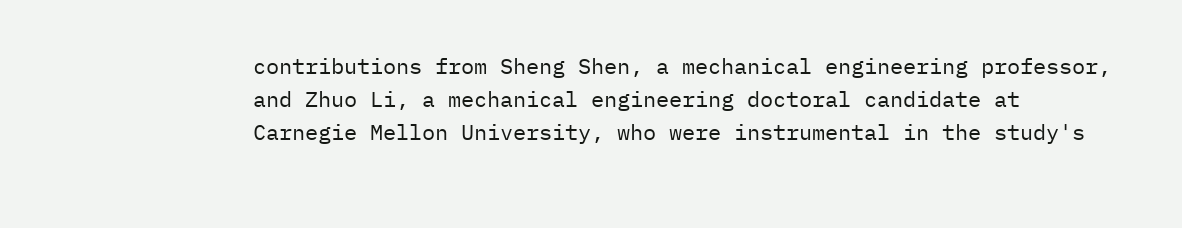contributions from Sheng Shen, a mechanical engineering professor, and Zhuo Li, a mechanical engineering doctoral candidate at Carnegie Mellon University, who were instrumental in the study's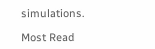simulations.

Most Read